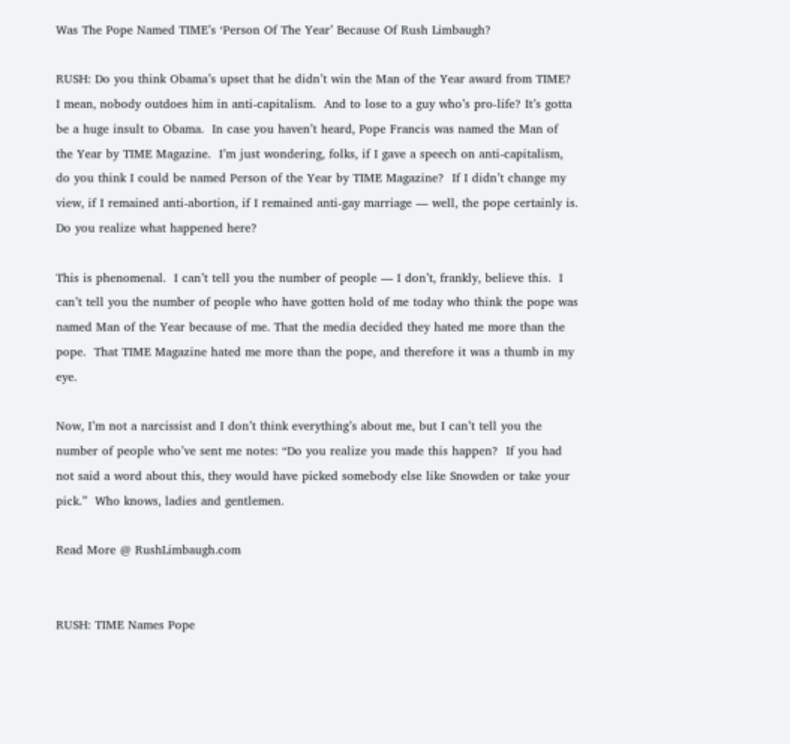Was The Pope Named TIME’s ‘Person Of The Year’ Because Of Rush Limbaugh?

RUSH: Do you think Obama’s upset that he didn’t win the Man of the Year award from TIME?  I mean, nobody outdoes him in anti-capitalism.  And to lose to a guy who’s pro-life? It’s gotta be a huge insult to Obama.  In case you haven’t heard, Pope Francis was named the Man of the Year by TIME Magazine.  I’m just wondering, folks, if I gave a speech on anti-capitalism, do you think I could be named Person of the Year by TIME Magazine?  If I didn’t change my view, if I remained anti-abortion, if I remained anti-gay marriage — well, the pope certainly is.  Do you realize what happened here?

This is phenomenal.  I can’t tell you the number of people — I don’t, frankly, believe this.  I can’t tell you the number of people who have gotten hold of me today who think the pope was named Man of the Year because of me. That the media decided they hated me more than the pope.  That TIME Magazine hated me more than the pope, and therefore it was a thumb in my eye.

Now, I’m not a narcissist and I don’t think everything’s about me, but I can’t tell you the number of people who’ve sent me notes: “Do you realize you made this happen?  If you had not said a word about this, they would have picked somebody else like Snowden or take your pick.”  Who knows, ladies and gentlemen.

Read More @ RushLimbaugh.com


RUSH: TIME Names Pope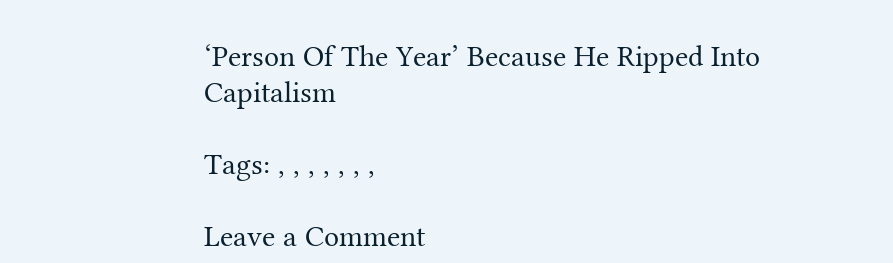‘Person Of The Year’ Because He Ripped Into Capitalism

Tags: , , , , , , ,

Leave a Comment